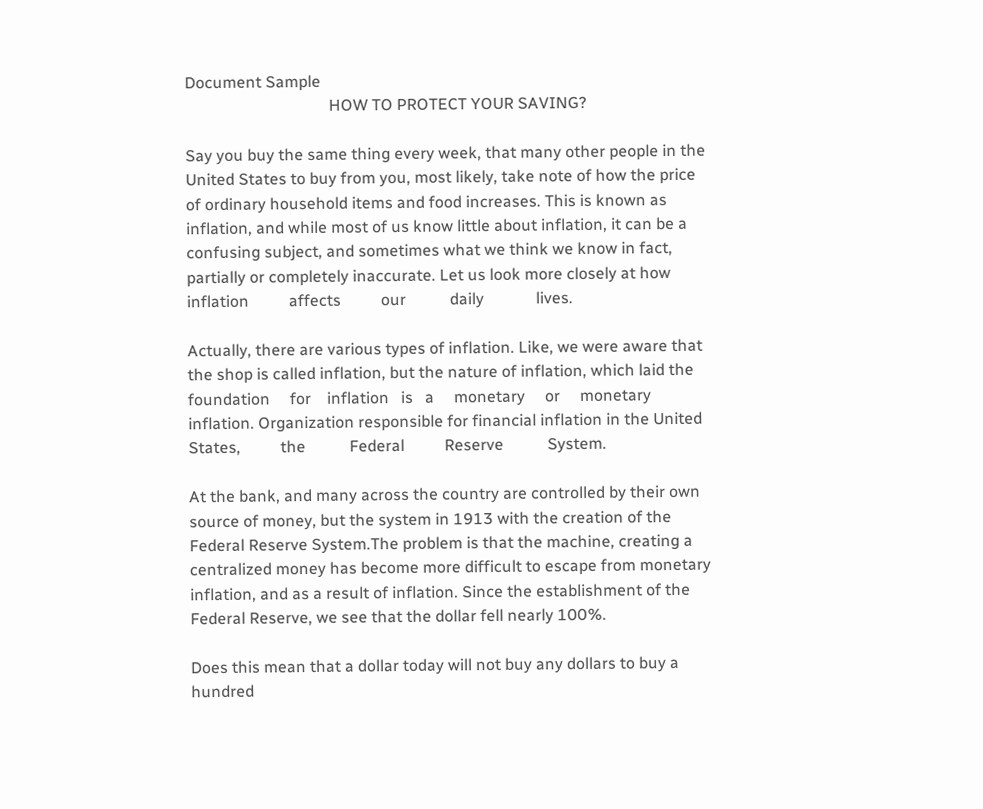Document Sample
                                    HOW TO PROTECT YOUR SAVING?

Say you buy the same thing every week, that many other people in the
United States to buy from you, most likely, take note of how the price
of ordinary household items and food increases. This is known as
inflation, and while most of us know little about inflation, it can be a
confusing subject, and sometimes what we think we know in fact,
partially or completely inaccurate. Let us look more closely at how
inflation          affects          our           daily             lives.

Actually, there are various types of inflation. Like, we were aware that
the shop is called inflation, but the nature of inflation, which laid the
foundation     for    inflation   is   a     monetary     or     monetary
inflation. Organization responsible for financial inflation in the United
States,          the           Federal          Reserve           System.

At the bank, and many across the country are controlled by their own
source of money, but the system in 1913 with the creation of the
Federal Reserve System.The problem is that the machine, creating a
centralized money has become more difficult to escape from monetary
inflation, and as a result of inflation. Since the establishment of the
Federal Reserve, we see that the dollar fell nearly 100%.

Does this mean that a dollar today will not buy any dollars to buy a
hundred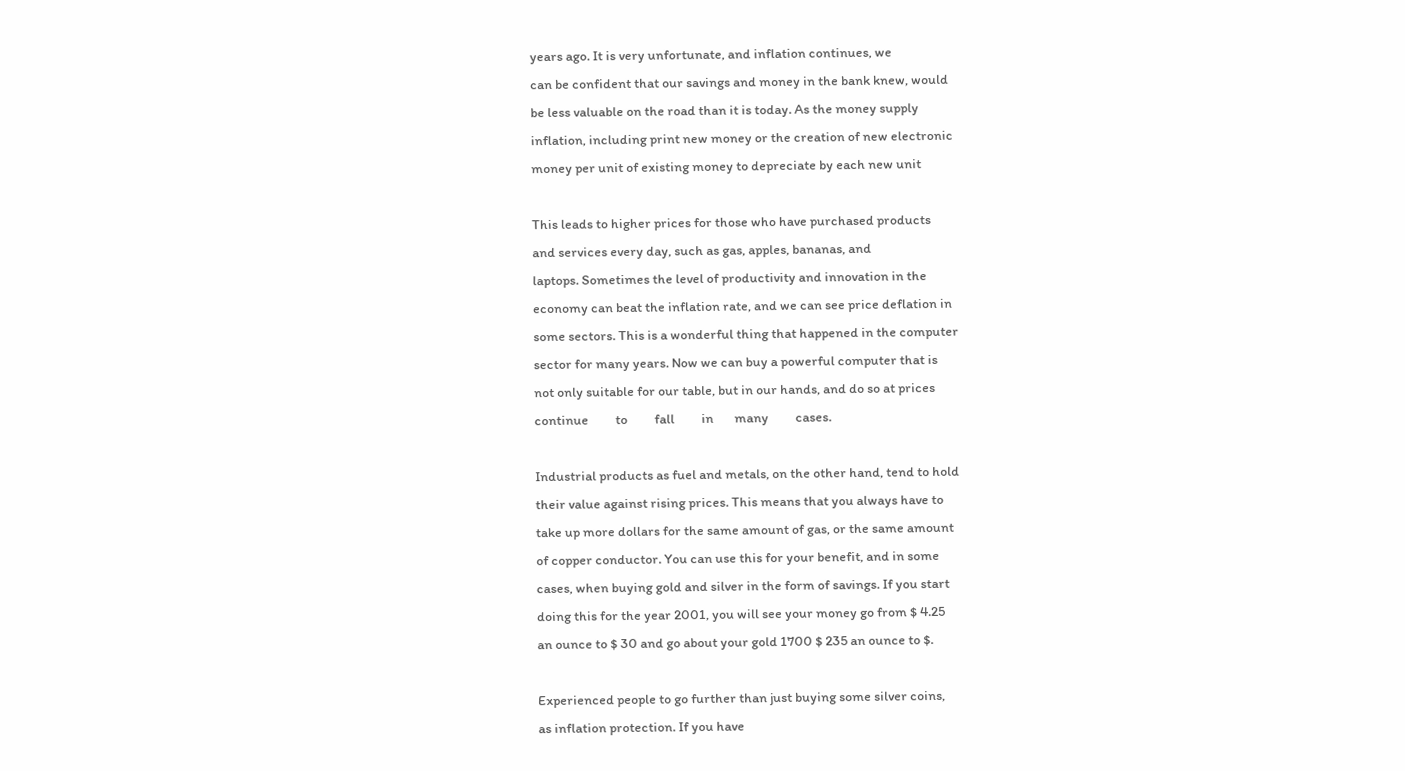years ago. It is very unfortunate, and inflation continues, we
can be confident that our savings and money in the bank knew, would
be less valuable on the road than it is today. As the money supply
inflation, including print new money or the creation of new electronic
money per unit of existing money to depreciate by each new unit

This leads to higher prices for those who have purchased products
and services every day, such as gas, apples, bananas, and
laptops. Sometimes the level of productivity and innovation in the
economy can beat the inflation rate, and we can see price deflation in
some sectors. This is a wonderful thing that happened in the computer
sector for many years. Now we can buy a powerful computer that is
not only suitable for our table, but in our hands, and do so at prices
continue         to         fall         in       many         cases.

Industrial products as fuel and metals, on the other hand, tend to hold
their value against rising prices. This means that you always have to
take up more dollars for the same amount of gas, or the same amount
of copper conductor. You can use this for your benefit, and in some
cases, when buying gold and silver in the form of savings. If you start
doing this for the year 2001, you will see your money go from $ 4.25
an ounce to $ 30 and go about your gold 1700 $ 235 an ounce to $.

Experienced people to go further than just buying some silver coins,
as inflation protection. If you have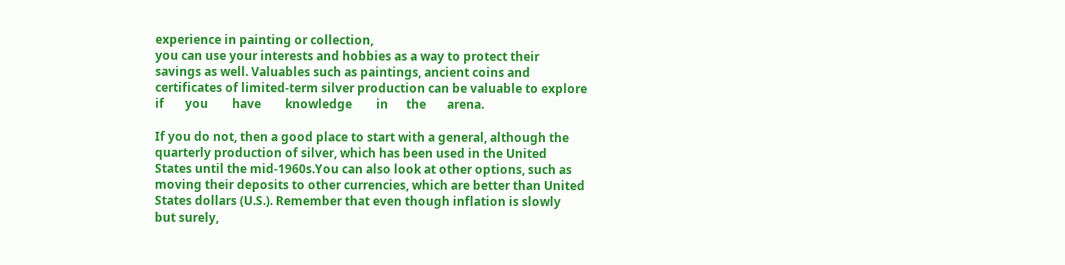experience in painting or collection,
you can use your interests and hobbies as a way to protect their
savings as well. Valuables such as paintings, ancient coins and
certificates of limited-term silver production can be valuable to explore
if       you        have        knowledge        in      the       arena.

If you do not, then a good place to start with a general, although the
quarterly production of silver, which has been used in the United
States until the mid-1960s.You can also look at other options, such as
moving their deposits to other currencies, which are better than United
States dollars (U.S.). Remember that even though inflation is slowly
but surely,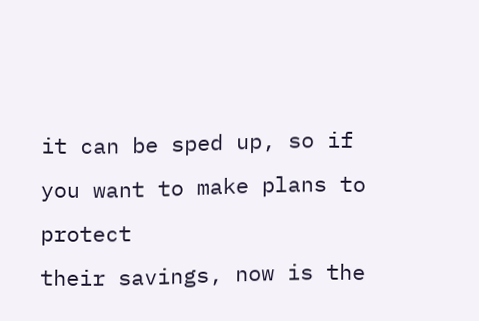it can be sped up, so if you want to make plans to protect
their savings, now is the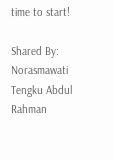time to start!

Shared By:
Norasmawati Tengku Abdul Rahman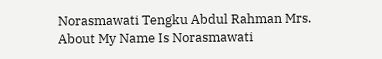Norasmawati Tengku Abdul Rahman Mrs.
About My Name Is Norasmawati